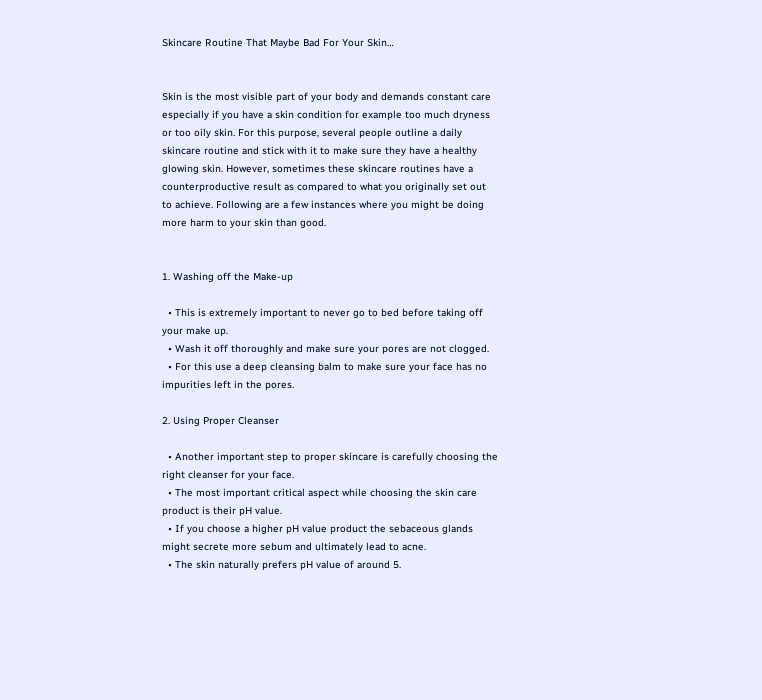Skincare Routine That Maybe Bad For Your Skin…


Skin is the most visible part of your body and demands constant care especially if you have a skin condition for example too much dryness or too oily skin. For this purpose, several people outline a daily skincare routine and stick with it to make sure they have a healthy glowing skin. However, sometimes these skincare routines have a counterproductive result as compared to what you originally set out to achieve. Following are a few instances where you might be doing more harm to your skin than good.


1. Washing off the Make-up

  • This is extremely important to never go to bed before taking off your make up.
  • Wash it off thoroughly and make sure your pores are not clogged.
  • For this use a deep cleansing balm to make sure your face has no impurities left in the pores.

2. Using Proper Cleanser

  • Another important step to proper skincare is carefully choosing the right cleanser for your face.
  • The most important critical aspect while choosing the skin care product is their pH value.
  • If you choose a higher pH value product the sebaceous glands might secrete more sebum and ultimately lead to acne.
  • The skin naturally prefers pH value of around 5.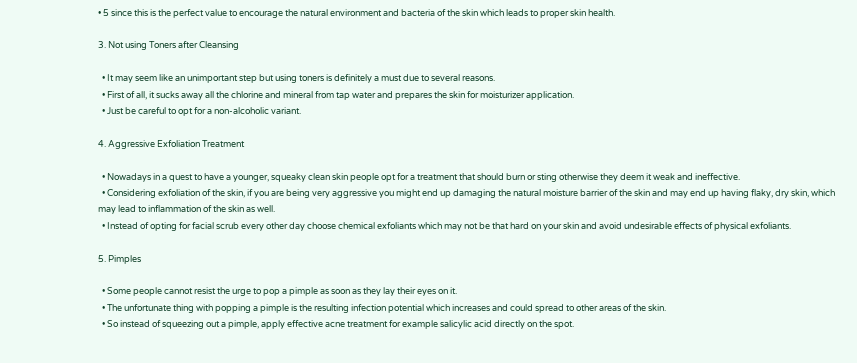• 5 since this is the perfect value to encourage the natural environment and bacteria of the skin which leads to proper skin health.

3. Not using Toners after Cleansing

  • It may seem like an unimportant step but using toners is definitely a must due to several reasons.
  • First of all, it sucks away all the chlorine and mineral from tap water and prepares the skin for moisturizer application.
  • Just be careful to opt for a non-alcoholic variant.

4. Aggressive Exfoliation Treatment

  • Nowadays in a quest to have a younger, squeaky clean skin people opt for a treatment that should burn or sting otherwise they deem it weak and ineffective.
  • Considering exfoliation of the skin, if you are being very aggressive you might end up damaging the natural moisture barrier of the skin and may end up having flaky, dry skin, which may lead to inflammation of the skin as well.
  • Instead of opting for facial scrub every other day choose chemical exfoliants which may not be that hard on your skin and avoid undesirable effects of physical exfoliants.

5. Pimples

  • Some people cannot resist the urge to pop a pimple as soon as they lay their eyes on it.
  • The unfortunate thing with popping a pimple is the resulting infection potential which increases and could spread to other areas of the skin.
  • So instead of squeezing out a pimple, apply effective acne treatment for example salicylic acid directly on the spot.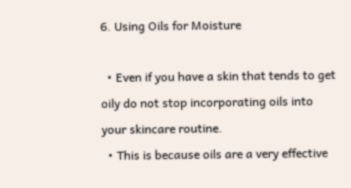6. Using Oils for Moisture

  • Even if you have a skin that tends to get oily do not stop incorporating oils into your skincare routine.
  • This is because oils are a very effective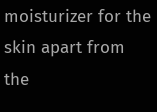moisturizer for the skin apart from the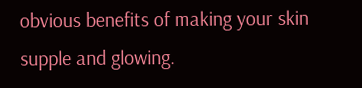obvious benefits of making your skin supple and glowing.